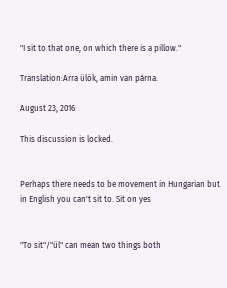"I sit to that one, on which there is a pillow."

Translation:Arra ülök, amin van párna.

August 23, 2016

This discussion is locked.


Perhaps there needs to be movement in Hungarian but in English you can't sit to. Sit on yes


"To sit"/"ül" can mean two things both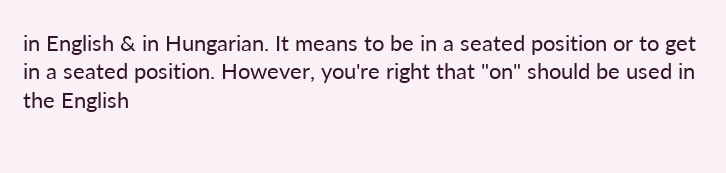in English & in Hungarian. It means to be in a seated position or to get in a seated position. However, you're right that "on" should be used in the English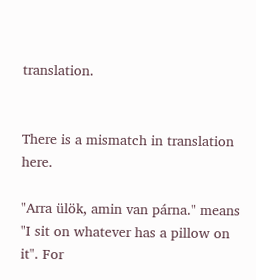translation.


There is a mismatch in translation here.

"Arra ülök, amin van párna." means "I sit on whatever has a pillow on it". For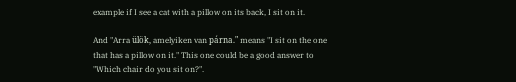example if I see a cat with a pillow on its back, I sit on it.

And "Arra ülök, amelyiken van párna." means "I sit on the one that has a pillow on it." This one could be a good answer to "Which chair do you sit on?".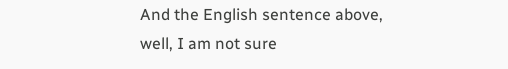And the English sentence above, well, I am not sure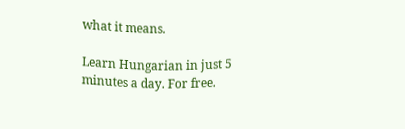what it means.

Learn Hungarian in just 5 minutes a day. For free.